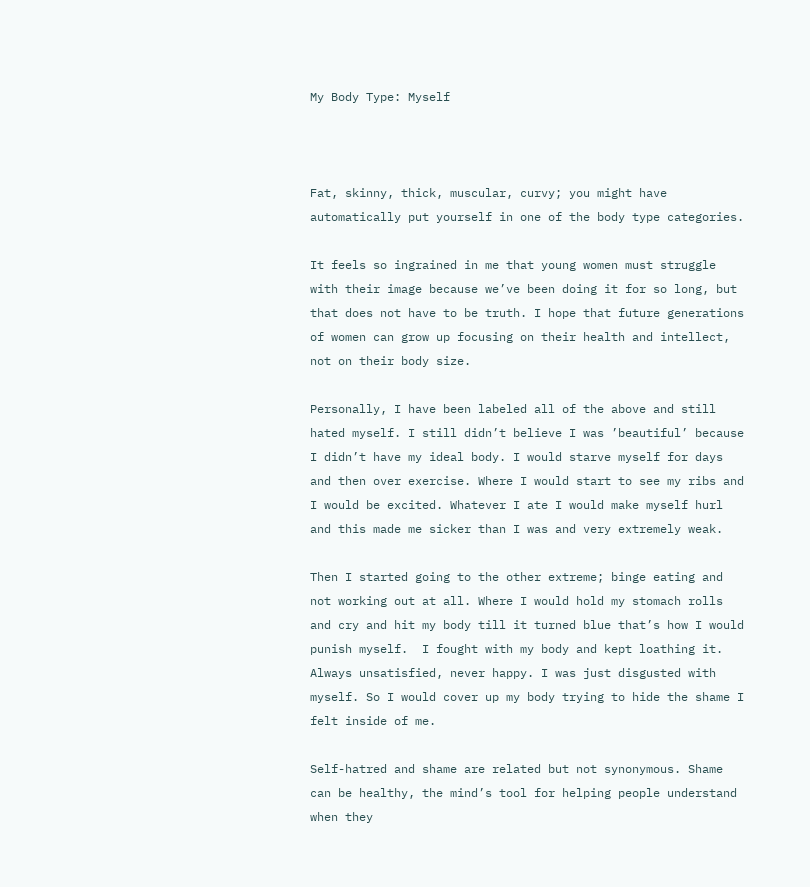My Body Type: Myself



Fat, skinny, thick, muscular, curvy; you might have automatically put yourself in one of the body type categories.

It feels so ingrained in me that young women must struggle with their image because we’ve been doing it for so long, but that does not have to be truth. I hope that future generations of women can grow up focusing on their health and intellect, not on their body size.

Personally, I have been labeled all of the above and still hated myself. I still didn’t believe I was ’beautiful’ because I didn’t have my ideal body. I would starve myself for days and then over exercise. Where I would start to see my ribs and I would be excited. Whatever I ate I would make myself hurl and this made me sicker than I was and very extremely weak.

Then I started going to the other extreme; binge eating and not working out at all. Where I would hold my stomach rolls and cry and hit my body till it turned blue that’s how I would punish myself.  I fought with my body and kept loathing it. Always unsatisfied, never happy. I was just disgusted with myself. So I would cover up my body trying to hide the shame I felt inside of me.

Self-hatred and shame are related but not synonymous. Shame can be healthy, the mind’s tool for helping people understand when they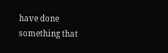have done something that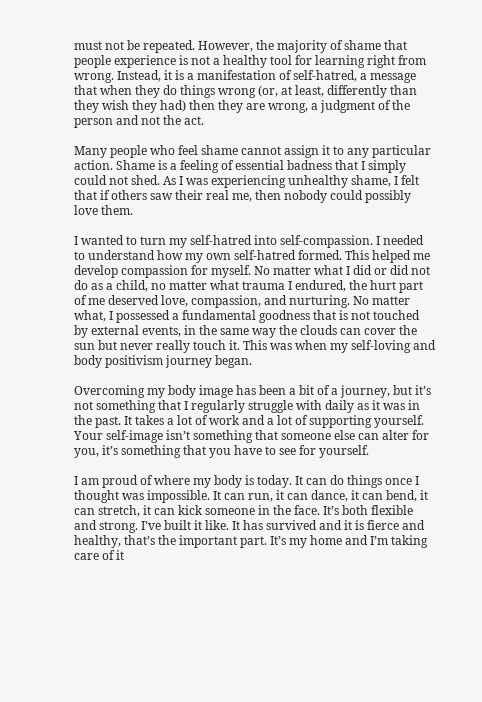must not be repeated. However, the majority of shame that people experience is not a healthy tool for learning right from wrong. Instead, it is a manifestation of self-hatred, a message that when they do things wrong (or, at least, differently than they wish they had) then they are wrong, a judgment of the person and not the act.

Many people who feel shame cannot assign it to any particular action. Shame is a feeling of essential badness that I simply could not shed. As I was experiencing unhealthy shame, I felt that if others saw their real me, then nobody could possibly love them.

I wanted to turn my self-hatred into self-compassion. I needed to understand how my own self-hatred formed. This helped me develop compassion for myself. No matter what I did or did not do as a child, no matter what trauma I endured, the hurt part of me deserved love, compassion, and nurturing. No matter what, I possessed a fundamental goodness that is not touched by external events, in the same way the clouds can cover the sun but never really touch it. This was when my self-loving and body positivism journey began.

Overcoming my body image has been a bit of a journey, but it’s not something that I regularly struggle with daily as it was in the past. It takes a lot of work and a lot of supporting yourself. Your self-image isn’t something that someone else can alter for you, it’s something that you have to see for yourself.

I am proud of where my body is today. It can do things once I thought was impossible. It can run, it can dance, it can bend, it can stretch, it can kick someone in the face. It’s both flexible and strong. I’ve built it like. It has survived and it is fierce and healthy, that’s the important part. It’s my home and I’m taking care of it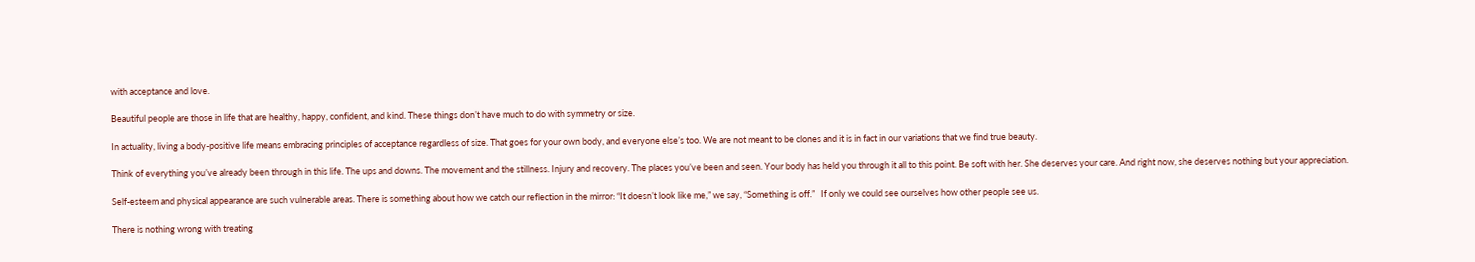with acceptance and love.

Beautiful people are those in life that are healthy, happy, confident, and kind. These things don’t have much to do with symmetry or size.

In actuality, living a body-positive life means embracing principles of acceptance regardless of size. That goes for your own body, and everyone else’s too. We are not meant to be clones and it is in fact in our variations that we find true beauty.

Think of everything you’ve already been through in this life. The ups and downs. The movement and the stillness. Injury and recovery. The places you’ve been and seen. Your body has held you through it all to this point. Be soft with her. She deserves your care. And right now, she deserves nothing but your appreciation.

Self-esteem and physical appearance are such vulnerable areas. There is something about how we catch our reflection in the mirror: “It doesn’t look like me,” we say, “Something is off.”   If only we could see ourselves how other people see us.

There is nothing wrong with treating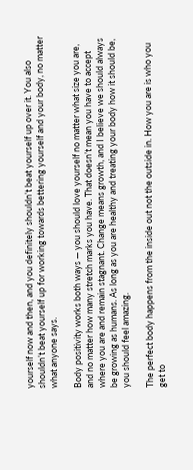yourself now and then, and you definitely shouldn’t beat yourself up over it. You also shouldn’t beat yourself up for working towards bettering yourself and your body, no matter what anyone says.

Body positivity works both ways — you should love yourself no matter what size you are, and no matter how many stretch marks you have. That doesn’t mean you have to accept where you are and remain stagnant. Change means growth, and I believe we should always be growing as humans. As long as you are healthy and treating your body how it should be, you should feel amazing.

The perfect body happens from the inside out not the outside in. How you are is who you get to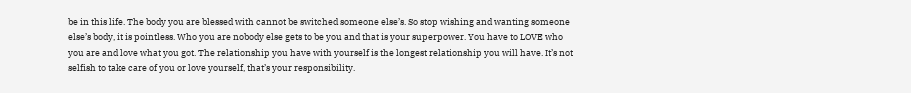be in this life. The body you are blessed with cannot be switched someone else’s. So stop wishing and wanting someone else’s body, it is pointless. Who you are nobody else gets to be you and that is your superpower. You have to LOVE who you are and love what you got. The relationship you have with yourself is the longest relationship you will have. It’s not selfish to take care of you or love yourself, that’s your responsibility.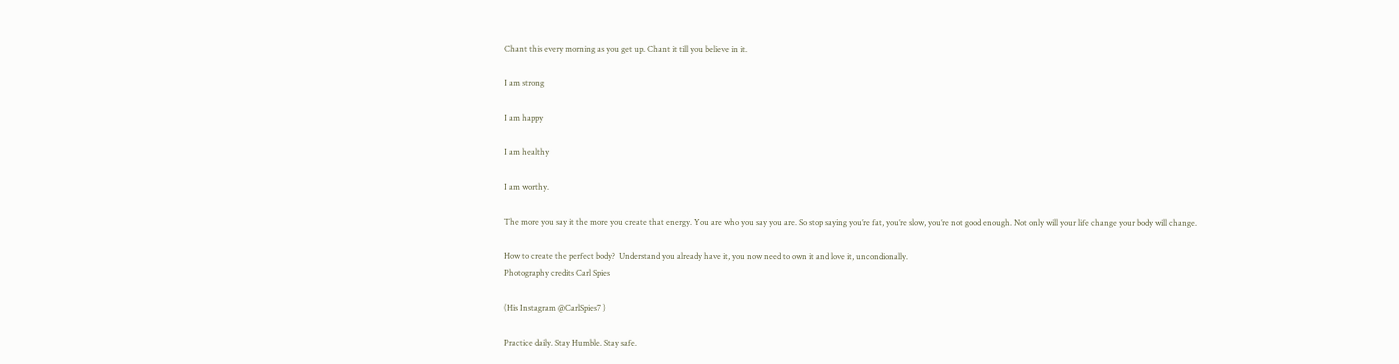Chant this every morning as you get up. Chant it till you believe in it.

I am strong

I am happy

I am healthy

I am worthy.

The more you say it the more you create that energy. You are who you say you are. So stop saying you’re fat, you’re slow, you’re not good enough. Not only will your life change your body will change.

How to create the perfect body?  Understand you already have it, you now need to own it and love it, uncondionally.
Photography credits Carl Spies

(His Instagram @CarlSpies7 )

Practice daily. Stay Humble. Stay safe.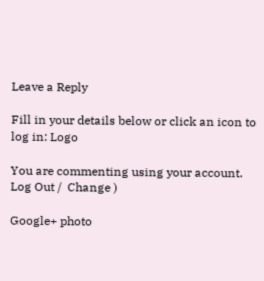Leave a Reply

Fill in your details below or click an icon to log in: Logo

You are commenting using your account. Log Out /  Change )

Google+ photo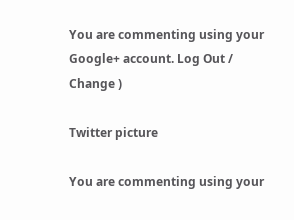You are commenting using your Google+ account. Log Out /  Change )

Twitter picture

You are commenting using your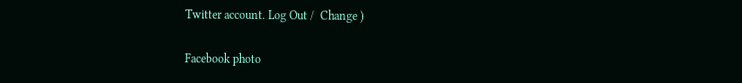Twitter account. Log Out /  Change )

Facebook photo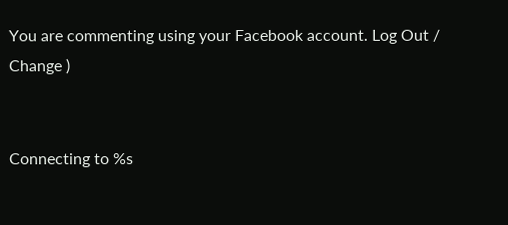You are commenting using your Facebook account. Log Out /  Change )


Connecting to %s